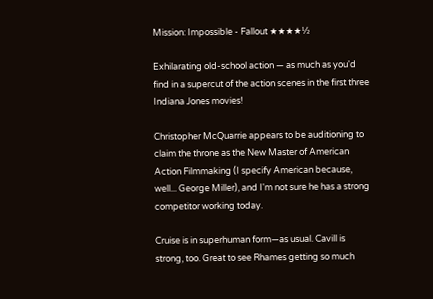Mission: Impossible - Fallout ★★★★½

Exhilarating old-school action — as much as you'd find in a supercut of the action scenes in the first three Indiana Jones movies!

Christopher McQuarrie appears to be auditioning to claim the throne as the New Master of American Action Filmmaking (I specify American because, well... George Miller), and I'm not sure he has a strong competitor working today.

Cruise is in superhuman form—as usual. Cavill is strong, too. Great to see Rhames getting so much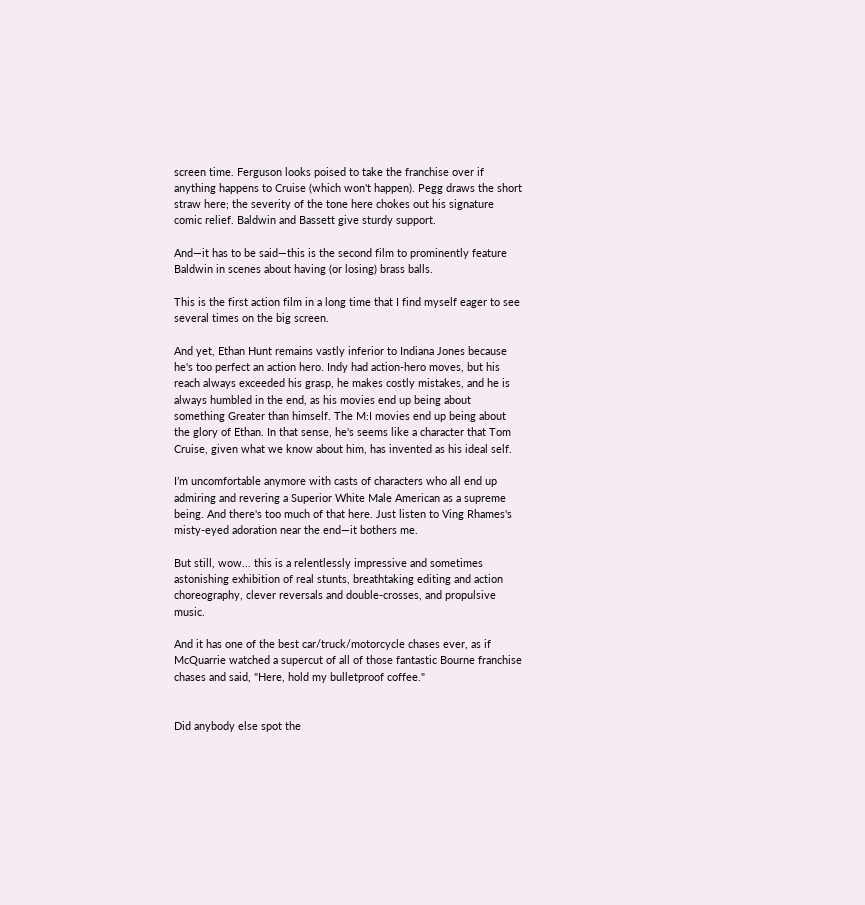screen time. Ferguson looks poised to take the franchise over if anything happens to Cruise (which won't happen). Pegg draws the short straw here; the severity of the tone here chokes out his signature comic relief. Baldwin and Bassett give sturdy support.

And—it has to be said—this is the second film to prominently feature Baldwin in scenes about having (or losing) brass balls.

This is the first action film in a long time that I find myself eager to see several times on the big screen.

And yet, Ethan Hunt remains vastly inferior to Indiana Jones because he's too perfect an action hero. Indy had action-hero moves, but his reach always exceeded his grasp, he makes costly mistakes, and he is always humbled in the end, as his movies end up being about something Greater than himself. The M:I movies end up being about the glory of Ethan. In that sense, he's seems like a character that Tom Cruise, given what we know about him, has invented as his ideal self.

I’m uncomfortable anymore with casts of characters who all end up admiring and revering a Superior White Male American as a supreme being. And there's too much of that here. Just listen to Ving Rhames's misty-eyed adoration near the end—it bothers me.

But still, wow... this is a relentlessly impressive and sometimes astonishing exhibition of real stunts, breathtaking editing and action choreography, clever reversals and double-crosses, and propulsive music.

And it has one of the best car/truck/motorcycle chases ever, as if McQuarrie watched a supercut of all of those fantastic Bourne franchise chases and said, "Here, hold my bulletproof coffee."


Did anybody else spot the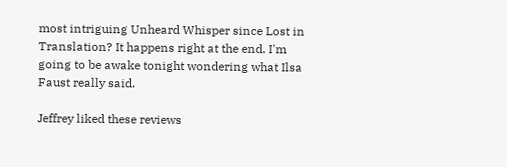most intriguing Unheard Whisper since Lost in Translation? It happens right at the end. I'm going to be awake tonight wondering what Ilsa Faust really said.

Jeffrey liked these reviews